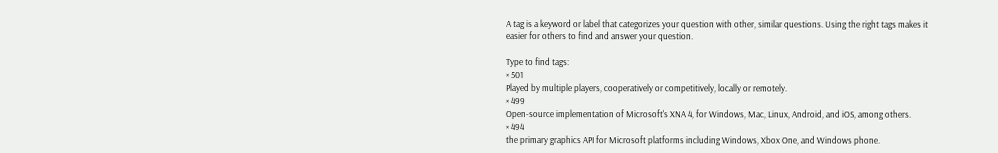A tag is a keyword or label that categorizes your question with other, similar questions. Using the right tags makes it easier for others to find and answer your question.

Type to find tags:
× 501
Played by multiple players, cooperatively or competitively, locally or remotely.
× 499
Open-source implementation of Microsoft's XNA 4, for Windows, Mac, Linux, Android, and iOS, among others.
× 494
the primary graphics API for Microsoft platforms including Windows, Xbox One, and Windows phone.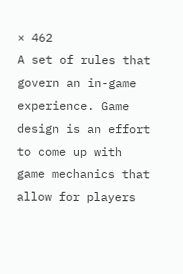× 462
A set of rules that govern an in-game experience. Game design is an effort to come up with game mechanics that allow for players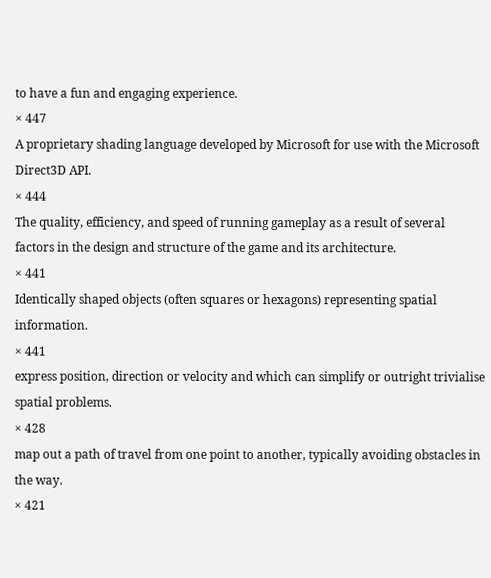to have a fun and engaging experience.
× 447
A proprietary shading language developed by Microsoft for use with the Microsoft Direct3D API.
× 444
The quality, efficiency, and speed of running gameplay as a result of several factors in the design and structure of the game and its architecture.
× 441
Identically shaped objects (often squares or hexagons) representing spatial information.
× 441
express position, direction or velocity and which can simplify or outright trivialise spatial problems.
× 428
map out a path of travel from one point to another, typically avoiding obstacles in the way.
× 421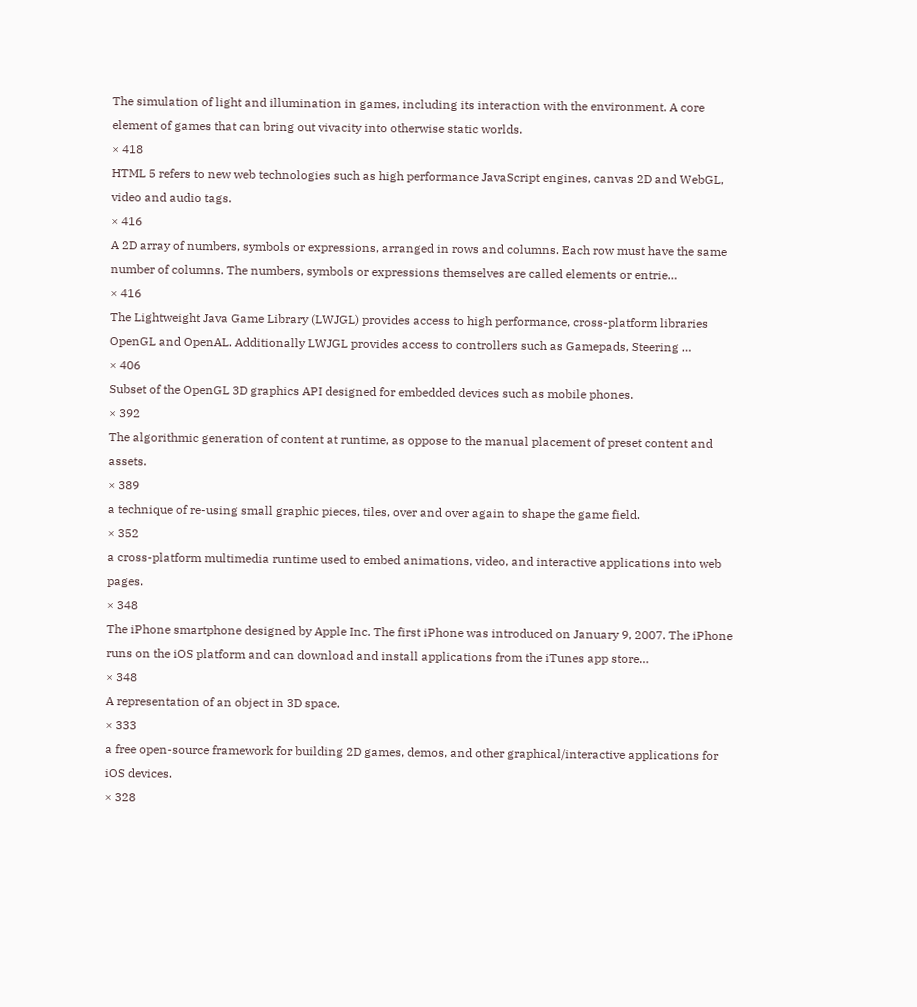The simulation of light and illumination in games, including its interaction with the environment. A core element of games that can bring out vivacity into otherwise static worlds.
× 418
HTML 5 refers to new web technologies such as high performance JavaScript engines, canvas 2D and WebGL, video and audio tags.
× 416
A 2D array of numbers, symbols or expressions, arranged in rows and columns. Each row must have the same number of columns. The numbers, symbols or expressions themselves are called elements or entrie…
× 416
The Lightweight Java Game Library (LWJGL) provides access to high performance, cross-platform libraries OpenGL and OpenAL. Additionally LWJGL provides access to controllers such as Gamepads, Steering …
× 406
Subset of the OpenGL 3D graphics API designed for embedded devices such as mobile phones.
× 392
The algorithmic generation of content at runtime, as oppose to the manual placement of preset content and assets.
× 389
a technique of re-using small graphic pieces, tiles, over and over again to shape the game field.
× 352
a cross-platform multimedia runtime used to embed animations, video, and interactive applications into web pages.
× 348
The iPhone smartphone designed by Apple Inc. The first iPhone was introduced on January 9, 2007. The iPhone runs on the iOS platform and can download and install applications from the iTunes app store…
× 348
A representation of an object in 3D space.
× 333
a free open-source framework for building 2D games, demos, and other graphical/interactive applications for iOS devices.
× 328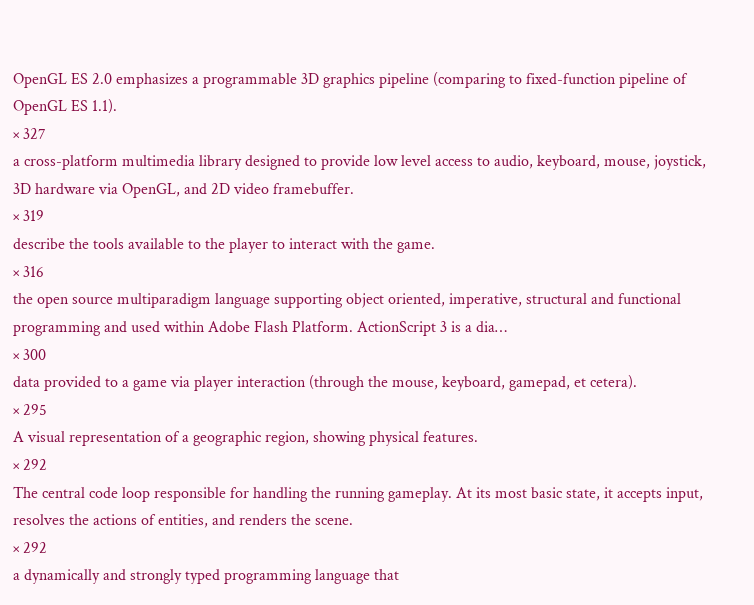OpenGL ES 2.0 emphasizes a programmable 3D graphics pipeline (comparing to fixed-function pipeline of OpenGL ES 1.1).
× 327
a cross-platform multimedia library designed to provide low level access to audio, keyboard, mouse, joystick, 3D hardware via OpenGL, and 2D video framebuffer.
× 319
describe the tools available to the player to interact with the game.
× 316
the open source multiparadigm language supporting object oriented, imperative, structural and functional programming and used within Adobe Flash Platform. ActionScript 3 is a dia…
× 300
data provided to a game via player interaction (through the mouse, keyboard, gamepad, et cetera).
× 295
A visual representation of a geographic region, showing physical features.
× 292
The central code loop responsible for handling the running gameplay. At its most basic state, it accepts input, resolves the actions of entities, and renders the scene.
× 292
a dynamically and strongly typed programming language that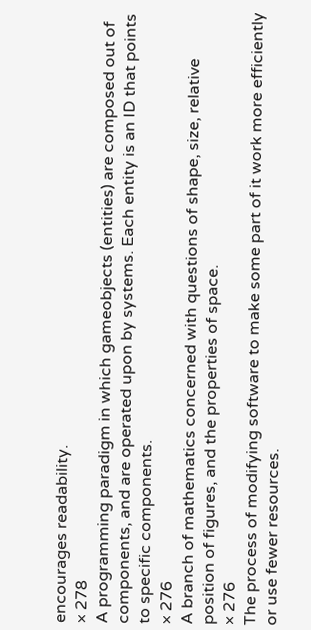encourages readability.
× 278
A programming paradigm in which gameobjects (entities) are composed out of components, and are operated upon by systems. Each entity is an ID that points to specific components.
× 276
A branch of mathematics concerned with questions of shape, size, relative position of figures, and the properties of space.
× 276
The process of modifying software to make some part of it work more efficiently or use fewer resources.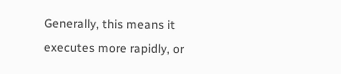Generally, this means it executes more rapidly, or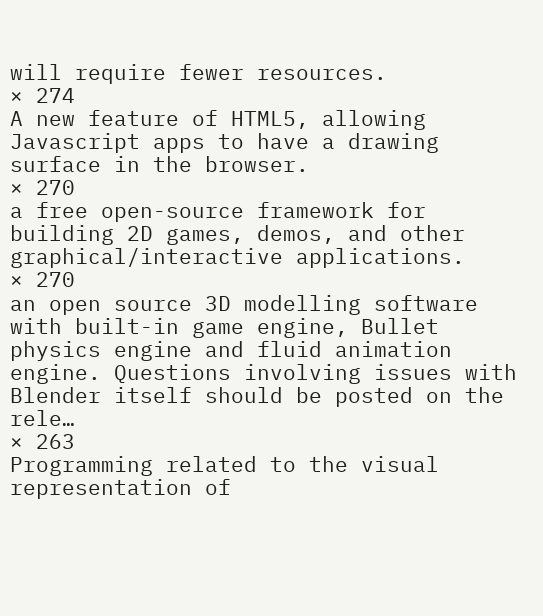will require fewer resources.
× 274
A new feature of HTML5, allowing Javascript apps to have a drawing surface in the browser.
× 270
a free open-source framework for building 2D games, demos, and other graphical/interactive applications.
× 270
an open source 3D modelling software with built-in game engine, Bullet physics engine and fluid animation engine. Questions involving issues with Blender itself should be posted on the rele…
× 263
Programming related to the visual representation of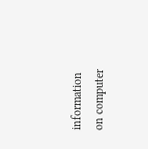information on computer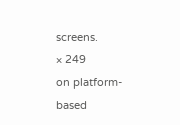screens.
× 249
on platform-based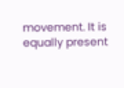movement. It is equally present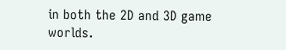in both the 2D and 3D game worlds.